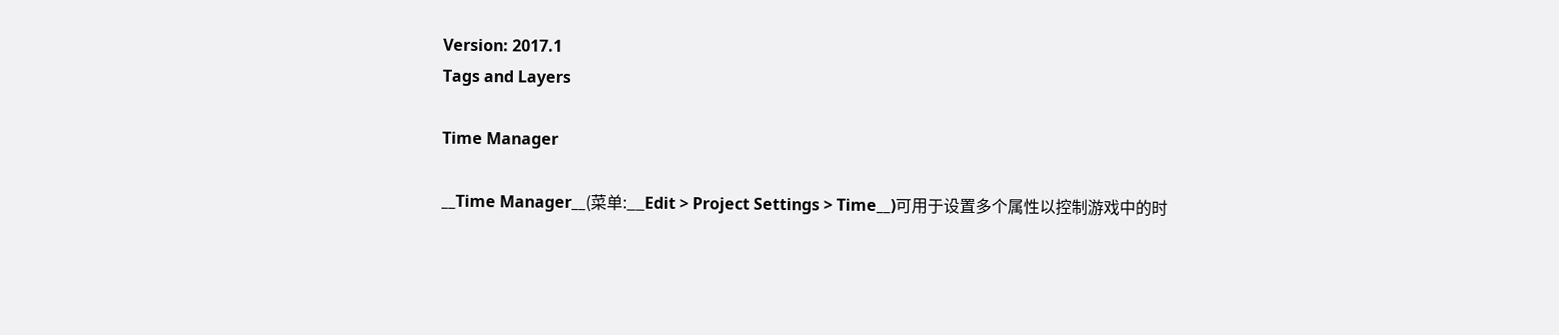Version: 2017.1
Tags and Layers

Time Manager

__Time Manager__(菜单:__Edit > Project Settings > Time__)可用于设置多个属性以控制游戏中的时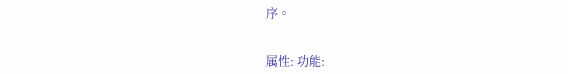序。


属性: 功能: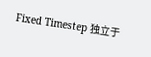Fixed Timestep 独立于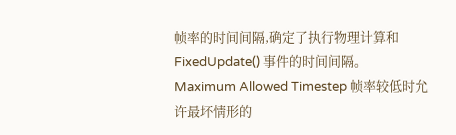帧率的时间间隔,确定了执行物理计算和 FixedUpdate() 事件的时间间隔。
Maximum Allowed Timestep 帧率较低时允许最坏情形的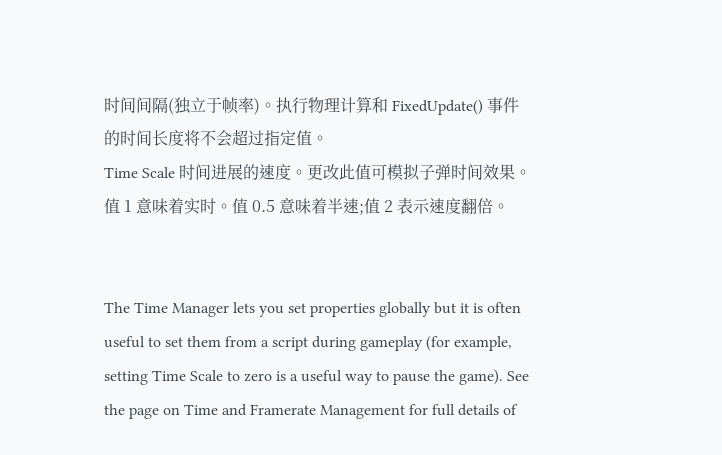时间间隔(独立于帧率)。执行物理计算和 FixedUpdate() 事件的时间长度将不会超过指定值。
Time Scale 时间进展的速度。更改此值可模拟子弹时间效果。值 1 意味着实时。值 0.5 意味着半速;值 2 表示速度翻倍。


The Time Manager lets you set properties globally but it is often useful to set them from a script during gameplay (for example, setting Time Scale to zero is a useful way to pause the game). See the page on Time and Framerate Management for full details of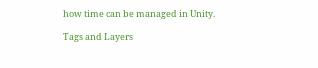how time can be managed in Unity.

Tags and Layers